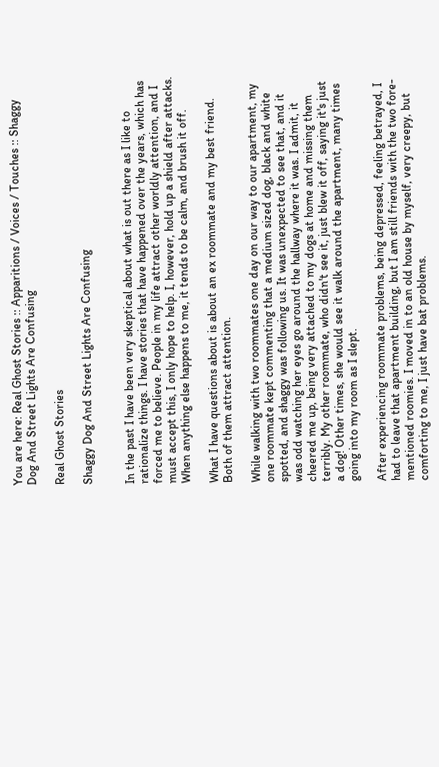You are here: Real Ghost Stories :: Apparitions / Voices / Touches :: Shaggy Dog And Street Lights Are Confusing

Real Ghost Stories

Shaggy Dog And Street Lights Are Confusing


In the past I have been very skeptical about what is out there as I like to rationalize things. I have stories that have happened over the years, which has forced me to believe. People in my life attract other worldly attention, and I must accept this, I only hope to help. I, however, hold up a shield after attacks. When anything else happens to me, it tends to be calm, and brush it off.

What I have questions about is about an ex roommate and my best friend. Both of them attract attention.

While walking with two roommates one day on our way to our apartment, my one roommate kept commenting that a medium sized dog, black and white spotted, and shaggy was following us. It was unexpected to see that, and it was odd watching her eyes go around the hallway where it was. I admit, it cheered me up, being very attached to my dogs at home and missing them terribly. My other roommate, who didn't see it, just blew it off, saying it's just a dog! Other times, she would see it walk around the apartment, many times going into my room as I slept.

After experiencing roommate problems, being depressed, feeling betrayed, I had to leave that apartment building, but I am still friends with the two fore-mentioned roomies. I moved in to an old house by myself, very creepy, but comforting to me, I just have bat problems.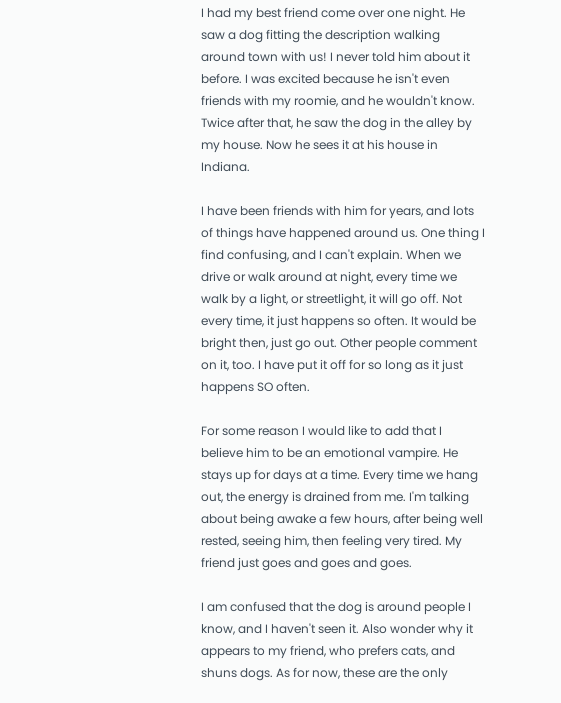I had my best friend come over one night. He saw a dog fitting the description walking around town with us! I never told him about it before. I was excited because he isn't even friends with my roomie, and he wouldn't know. Twice after that, he saw the dog in the alley by my house. Now he sees it at his house in Indiana.

I have been friends with him for years, and lots of things have happened around us. One thing I find confusing, and I can't explain. When we drive or walk around at night, every time we walk by a light, or streetlight, it will go off. Not every time, it just happens so often. It would be bright then, just go out. Other people comment on it, too. I have put it off for so long as it just happens SO often.

For some reason I would like to add that I believe him to be an emotional vampire. He stays up for days at a time. Every time we hang out, the energy is drained from me. I'm talking about being awake a few hours, after being well rested, seeing him, then feeling very tired. My friend just goes and goes and goes.

I am confused that the dog is around people I know, and I haven't seen it. Also wonder why it appears to my friend, who prefers cats, and shuns dogs. As for now, these are the only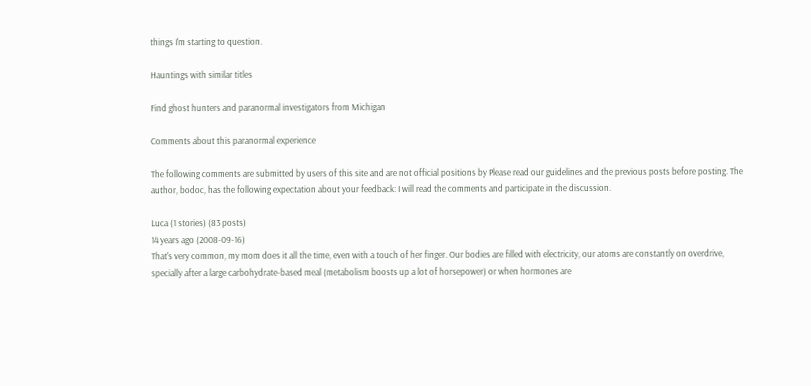things I'm starting to question.

Hauntings with similar titles

Find ghost hunters and paranormal investigators from Michigan

Comments about this paranormal experience

The following comments are submitted by users of this site and are not official positions by Please read our guidelines and the previous posts before posting. The author, bodoc, has the following expectation about your feedback: I will read the comments and participate in the discussion.

Luca (1 stories) (83 posts)
14 years ago (2008-09-16)
That's very common, my mom does it all the time, even with a touch of her finger. Our bodies are filled with electricity, our atoms are constantly on overdrive, specially after a large carbohydrate-based meal (metabolism boosts up a lot of horsepower) or when hormones are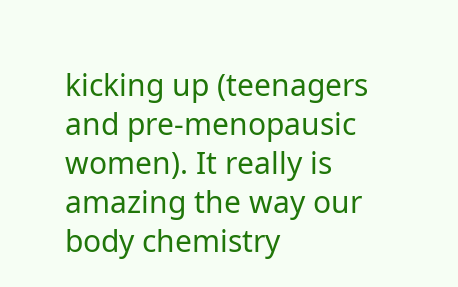kicking up (teenagers and pre-menopausic women). It really is amazing the way our body chemistry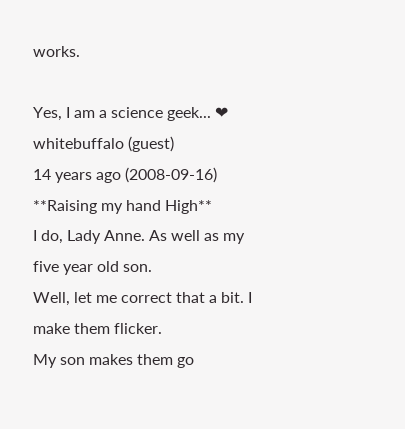works.

Yes, I am a science geek... ❤
whitebuffalo (guest)
14 years ago (2008-09-16)
**Raising my hand High**
I do, Lady Anne. As well as my five year old son.
Well, let me correct that a bit. I make them flicker.
My son makes them go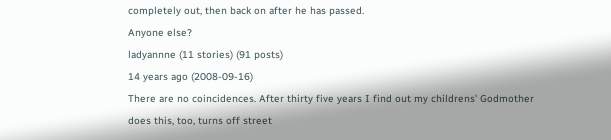completely out, then back on after he has passed.
Anyone else?
ladyannne (11 stories) (91 posts)
14 years ago (2008-09-16)
There are no coincidences. After thirty five years I find out my childrens' Godmother does this, too, turns off street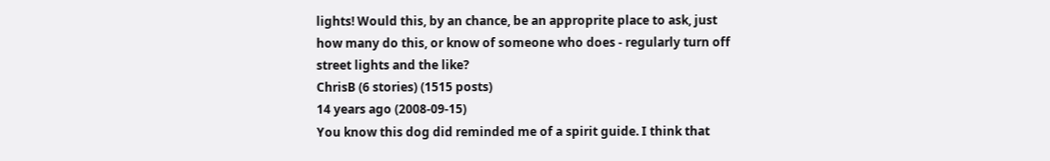lights! Would this, by an chance, be an approprite place to ask, just how many do this, or know of someone who does - regularly turn off street lights and the like?
ChrisB (6 stories) (1515 posts)
14 years ago (2008-09-15)
You know this dog did reminded me of a spirit guide. I think that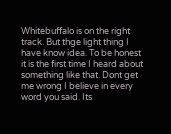Whitebuffalo is on the right track. But thge light thing I have know idea. To be honest it is the first time I heard about something like that. Dont get me wrong I believe in every word you said. Its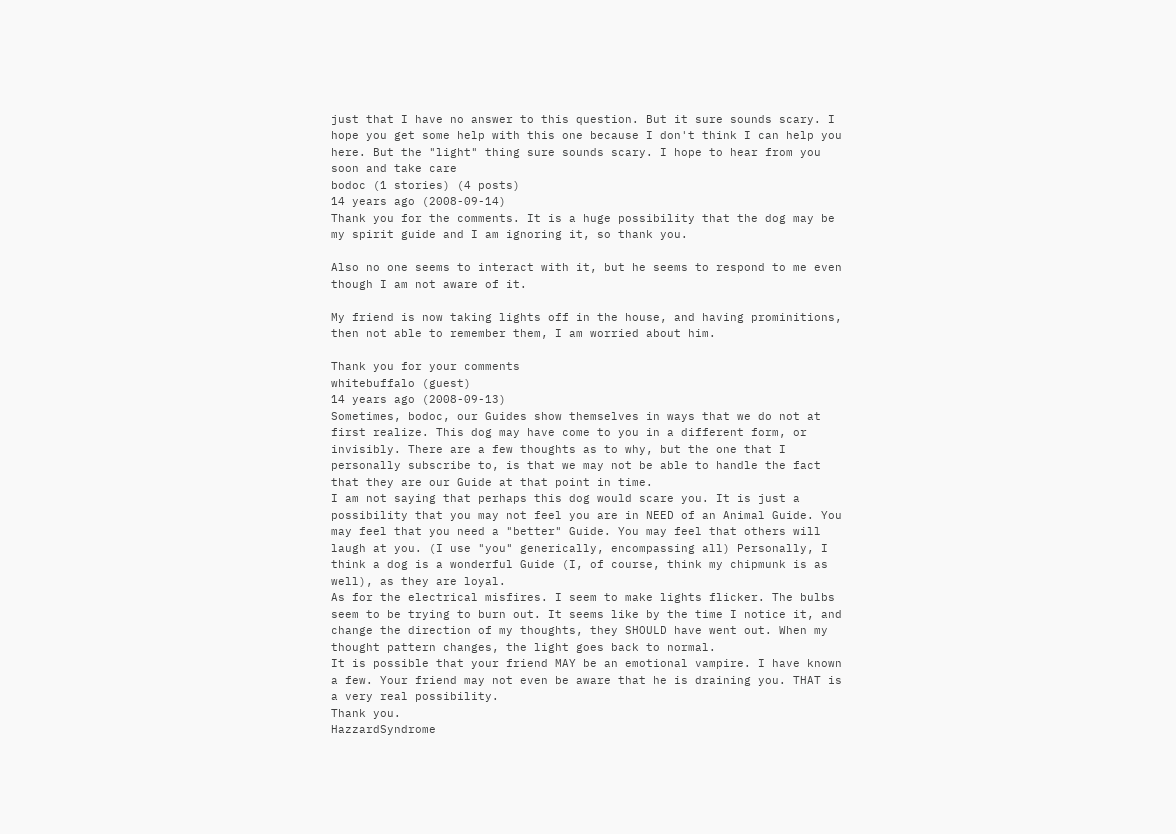just that I have no answer to this question. But it sure sounds scary. I hope you get some help with this one because I don't think I can help you here. But the "light" thing sure sounds scary. I hope to hear from you soon and take care
bodoc (1 stories) (4 posts)
14 years ago (2008-09-14)
Thank you for the comments. It is a huge possibility that the dog may be my spirit guide and I am ignoring it, so thank you.

Also no one seems to interact with it, but he seems to respond to me even though I am not aware of it.

My friend is now taking lights off in the house, and having prominitions, then not able to remember them, I am worried about him.

Thank you for your comments
whitebuffalo (guest)
14 years ago (2008-09-13)
Sometimes, bodoc, our Guides show themselves in ways that we do not at first realize. This dog may have come to you in a different form, or invisibly. There are a few thoughts as to why, but the one that I personally subscribe to, is that we may not be able to handle the fact that they are our Guide at that point in time.
I am not saying that perhaps this dog would scare you. It is just a possibility that you may not feel you are in NEED of an Animal Guide. You may feel that you need a "better" Guide. You may feel that others will laugh at you. (I use "you" generically, encompassing all) Personally, I think a dog is a wonderful Guide (I, of course, think my chipmunk is as well), as they are loyal.
As for the electrical misfires. I seem to make lights flicker. The bulbs seem to be trying to burn out. It seems like by the time I notice it, and change the direction of my thoughts, they SHOULD have went out. When my thought pattern changes, the light goes back to normal.
It is possible that your friend MAY be an emotional vampire. I have known a few. Your friend may not even be aware that he is draining you. THAT is a very real possibility.
Thank you.
HazzardSyndrome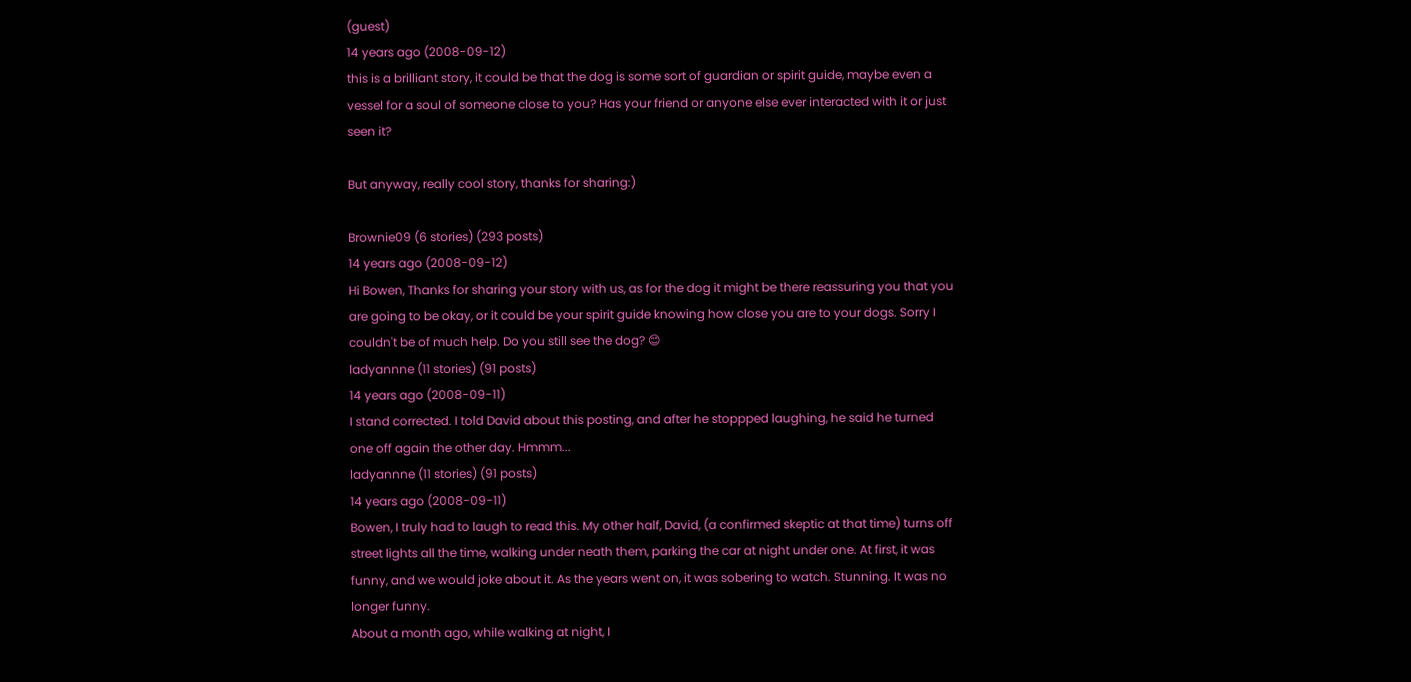(guest)
14 years ago (2008-09-12)
this is a brilliant story, it could be that the dog is some sort of guardian or spirit guide, maybe even a vessel for a soul of someone close to you? Has your friend or anyone else ever interacted with it or just seen it?

But anyway, really cool story, thanks for sharing:)

Brownie09 (6 stories) (293 posts)
14 years ago (2008-09-12)
Hi Bowen, Thanks for sharing your story with us, as for the dog it might be there reassuring you that you are going to be okay, or it could be your spirit guide knowing how close you are to your dogs. Sorry I couldn't be of much help. Do you still see the dog? 😊
ladyannne (11 stories) (91 posts)
14 years ago (2008-09-11)
I stand corrected. I told David about this posting, and after he stoppped laughing, he said he turned one off again the other day. Hmmm...
ladyannne (11 stories) (91 posts)
14 years ago (2008-09-11)
Bowen, I truly had to laugh to read this. My other half, David, (a confirmed skeptic at that time) turns off street lights all the time, walking under neath them, parking the car at night under one. At first, it was funny, and we would joke about it. As the years went on, it was sobering to watch. Stunning. It was no longer funny.
About a month ago, while walking at night, I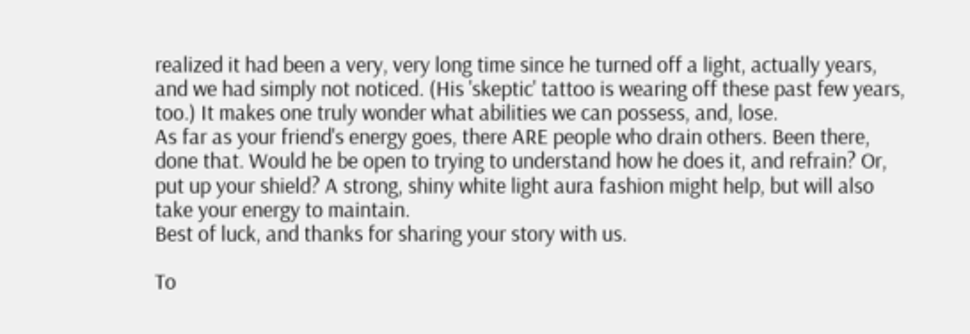realized it had been a very, very long time since he turned off a light, actually years, and we had simply not noticed. (His 'skeptic' tattoo is wearing off these past few years, too.) It makes one truly wonder what abilities we can possess, and, lose.
As far as your friend's energy goes, there ARE people who drain others. Been there, done that. Would he be open to trying to understand how he does it, and refrain? Or, put up your shield? A strong, shiny white light aura fashion might help, but will also take your energy to maintain.
Best of luck, and thanks for sharing your story with us.

To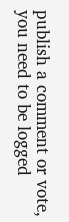publish a comment or vote, you need to be logged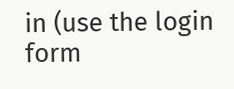in (use the login form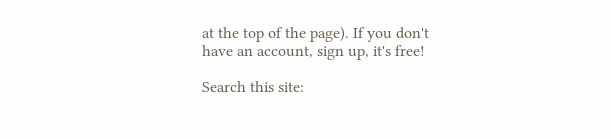at the top of the page). If you don't have an account, sign up, it's free!

Search this site: